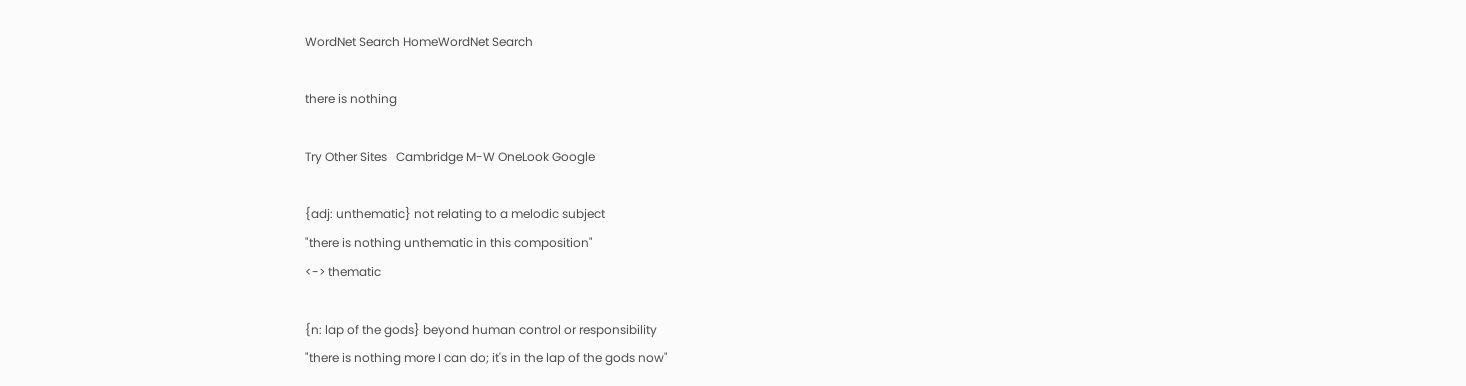WordNet Search HomeWordNet Search

there is nothing

Try Other Sites   Cambridge M-W OneLook Google

{adj: unthematic} not relating to a melodic subject
"there is nothing unthematic in this composition"
<-> thematic

{n: lap of the gods} beyond human control or responsibility
"there is nothing more I can do; it's in the lap of the gods now"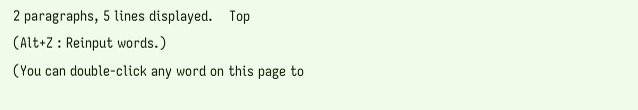2 paragraphs, 5 lines displayed.    Top
(Alt+Z : Reinput words.)
(You can double-click any word on this page to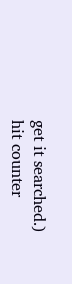get it searched.)
hit counter